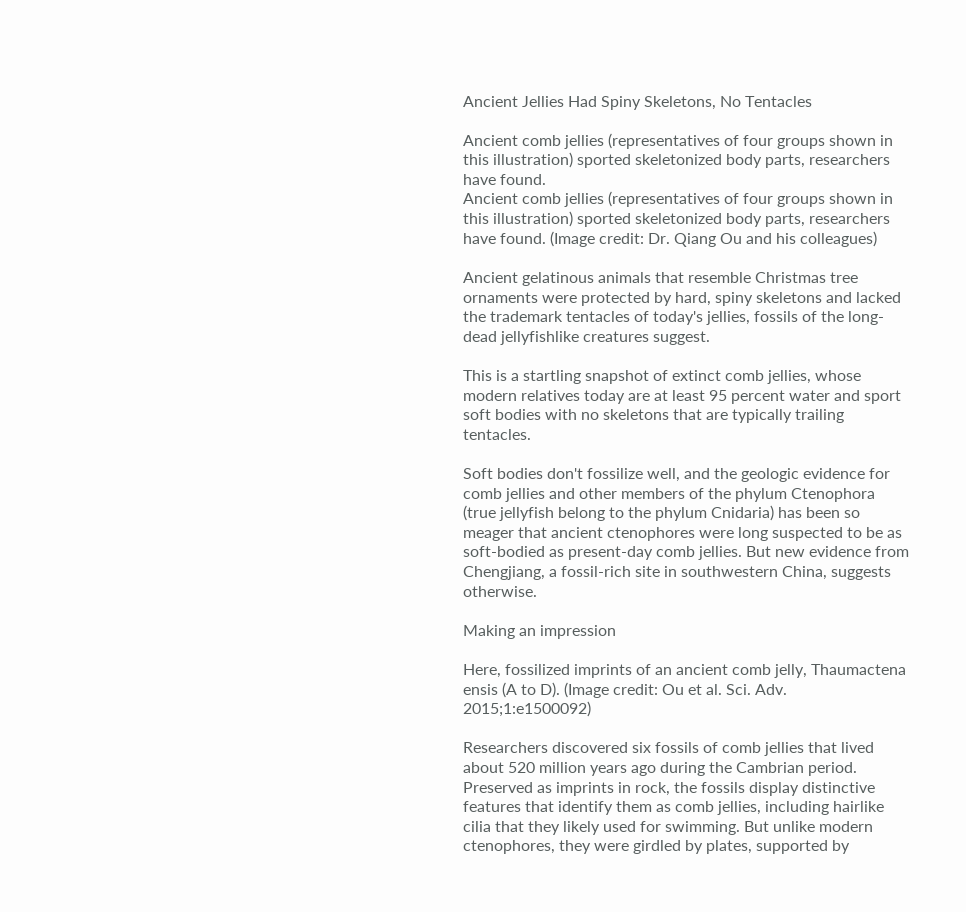Ancient Jellies Had Spiny Skeletons, No Tentacles

Ancient comb jellies (representatives of four groups shown in this illustration) sported skeletonized body parts, researchers have found.
Ancient comb jellies (representatives of four groups shown in this illustration) sported skeletonized body parts, researchers have found. (Image credit: Dr. Qiang Ou and his colleagues)

Ancient gelatinous animals that resemble Christmas tree ornaments were protected by hard, spiny skeletons and lacked the trademark tentacles of today's jellies, fossils of the long-dead jellyfishlike creatures suggest.

This is a startling snapshot of extinct comb jellies, whose modern relatives today are at least 95 percent water and sport soft bodies with no skeletons that are typically trailing tentacles.

Soft bodies don't fossilize well, and the geologic evidence for comb jellies and other members of the phylum Ctenophora (true jellyfish belong to the phylum Cnidaria) has been so meager that ancient ctenophores were long suspected to be as soft-bodied as present-day comb jellies. But new evidence from Chengjiang, a fossil-rich site in southwestern China, suggests otherwise.

Making an impression

Here, fossilized imprints of an ancient comb jelly, Thaumactena ensis (A to D). (Image credit: Ou et al. Sci. Adv. 2015;1:e1500092)

Researchers discovered six fossils of comb jellies that lived about 520 million years ago during the Cambrian period. Preserved as imprints in rock, the fossils display distinctive features that identify them as comb jellies, including hairlike cilia that they likely used for swimming. But unlike modern ctenophores, they were girdled by plates, supported by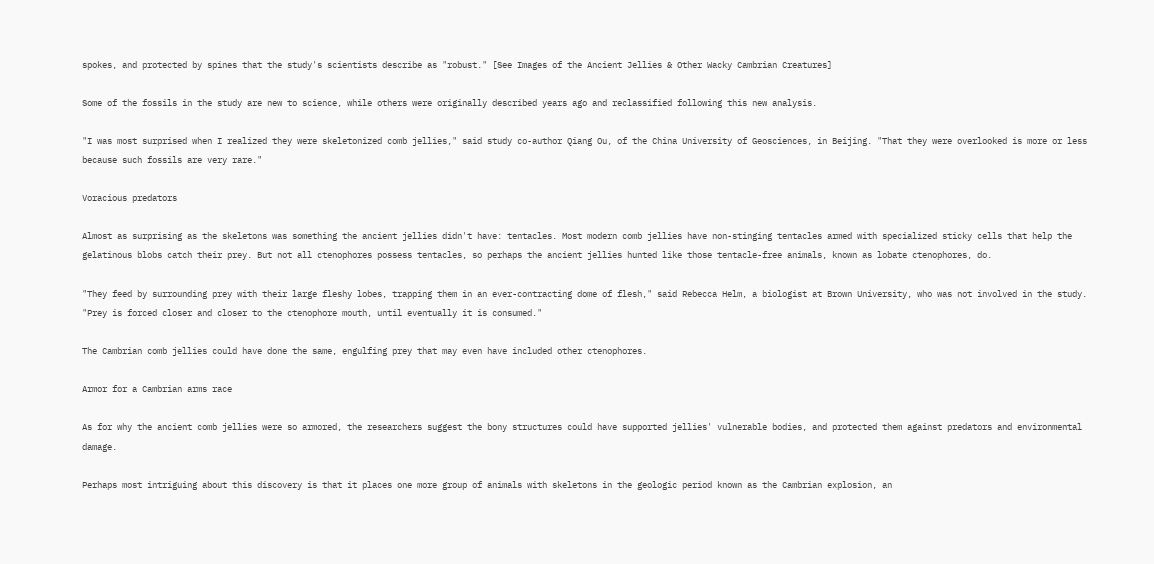spokes, and protected by spines that the study's scientists describe as "robust." [See Images of the Ancient Jellies & Other Wacky Cambrian Creatures]

Some of the fossils in the study are new to science, while others were originally described years ago and reclassified following this new analysis.

"I was most surprised when I realized they were skeletonized comb jellies," said study co-author Qiang Ou, of the China University of Geosciences, in Beijing. "That they were overlooked is more or less because such fossils are very rare."

Voracious predators

Almost as surprising as the skeletons was something the ancient jellies didn't have: tentacles. Most modern comb jellies have non-stinging tentacles armed with specialized sticky cells that help the gelatinous blobs catch their prey. But not all ctenophores possess tentacles, so perhaps the ancient jellies hunted like those tentacle-free animals, known as lobate ctenophores, do.

"They feed by surrounding prey with their large fleshy lobes, trapping them in an ever-contracting dome of flesh," said Rebecca Helm, a biologist at Brown University, who was not involved in the study. "Prey is forced closer and closer to the ctenophore mouth, until eventually it is consumed."

The Cambrian comb jellies could have done the same, engulfing prey that may even have included other ctenophores.

Armor for a Cambrian arms race

As for why the ancient comb jellies were so armored, the researchers suggest the bony structures could have supported jellies' vulnerable bodies, and protected them against predators and environmental damage.

Perhaps most intriguing about this discovery is that it places one more group of animals with skeletons in the geologic period known as the Cambrian explosion, an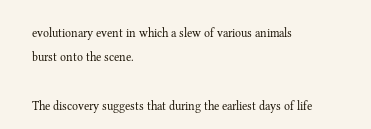evolutionary event in which a slew of various animals burst onto the scene.

The discovery suggests that during the earliest days of life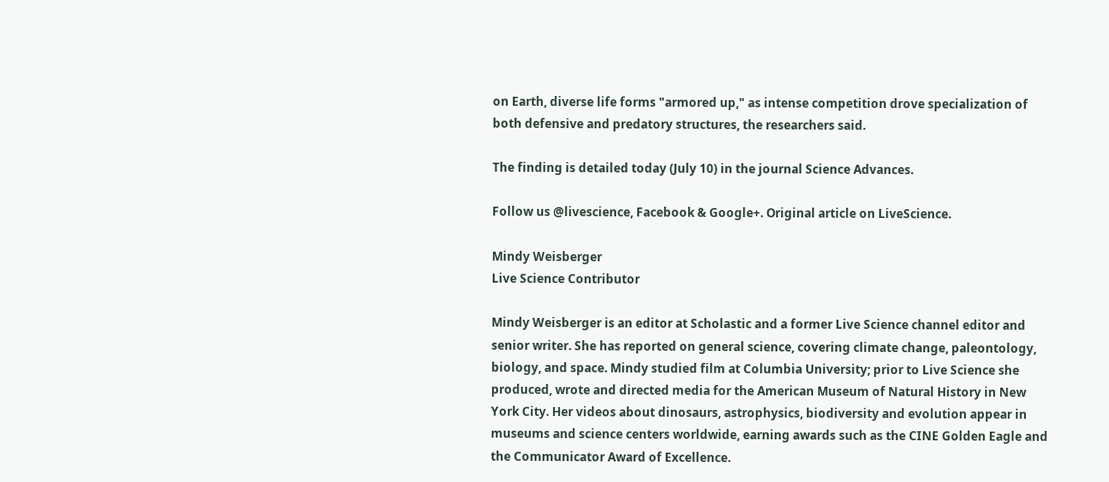on Earth, diverse life forms "armored up," as intense competition drove specialization of both defensive and predatory structures, the researchers said.

The finding is detailed today (July 10) in the journal Science Advances.

Follow us @livescience, Facebook & Google+. Original article on LiveScience.

Mindy Weisberger
Live Science Contributor

Mindy Weisberger is an editor at Scholastic and a former Live Science channel editor and senior writer. She has reported on general science, covering climate change, paleontology, biology, and space. Mindy studied film at Columbia University; prior to Live Science she produced, wrote and directed media for the American Museum of Natural History in New York City. Her videos about dinosaurs, astrophysics, biodiversity and evolution appear in museums and science centers worldwide, earning awards such as the CINE Golden Eagle and the Communicator Award of Excellence.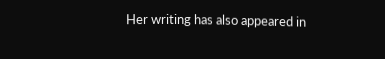Her writing has also appeared in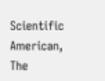Scientific American, The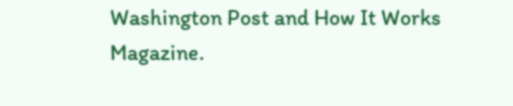Washington Post and How It Works Magazine.